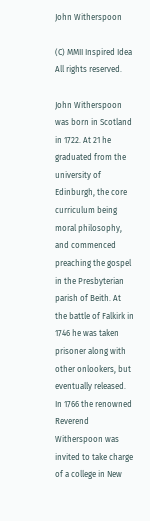John Witherspoon

(C) MMII Inspired Idea All rights reserved.

John Witherspoon was born in Scotland in 1722. At 21 he graduated from the university of Edinburgh, the core curriculum being moral philosophy, and commenced preaching the gospel in the Presbyterian parish of Beith. At the battle of Falkirk in 1746 he was taken prisoner along with other onlookers, but eventually released. In 1766 the renowned Reverend Witherspoon was invited to take charge of a college in New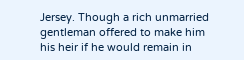Jersey. Though a rich unmarried gentleman offered to make him his heir if he would remain in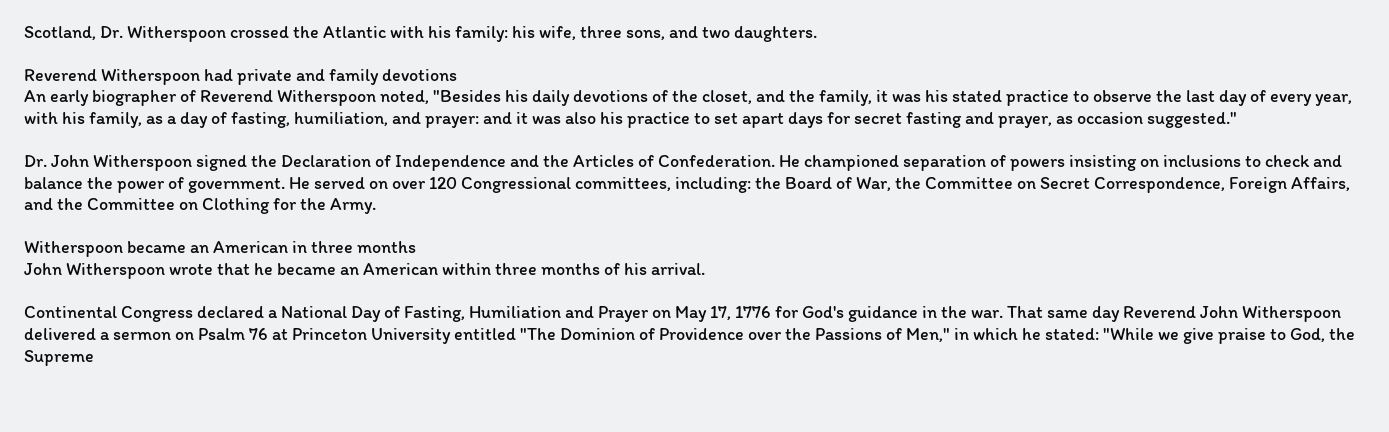Scotland, Dr. Witherspoon crossed the Atlantic with his family: his wife, three sons, and two daughters.

Reverend Witherspoon had private and family devotions
An early biographer of Reverend Witherspoon noted, "Besides his daily devotions of the closet, and the family, it was his stated practice to observe the last day of every year, with his family, as a day of fasting, humiliation, and prayer: and it was also his practice to set apart days for secret fasting and prayer, as occasion suggested."

Dr. John Witherspoon signed the Declaration of Independence and the Articles of Confederation. He championed separation of powers insisting on inclusions to check and balance the power of government. He served on over 120 Congressional committees, including: the Board of War, the Committee on Secret Correspondence, Foreign Affairs, and the Committee on Clothing for the Army.

Witherspoon became an American in three months
John Witherspoon wrote that he became an American within three months of his arrival.

Continental Congress declared a National Day of Fasting, Humiliation and Prayer on May 17, 1776 for God's guidance in the war. That same day Reverend John Witherspoon delivered a sermon on Psalm 76 at Princeton University entitled "The Dominion of Providence over the Passions of Men," in which he stated: "While we give praise to God, the Supreme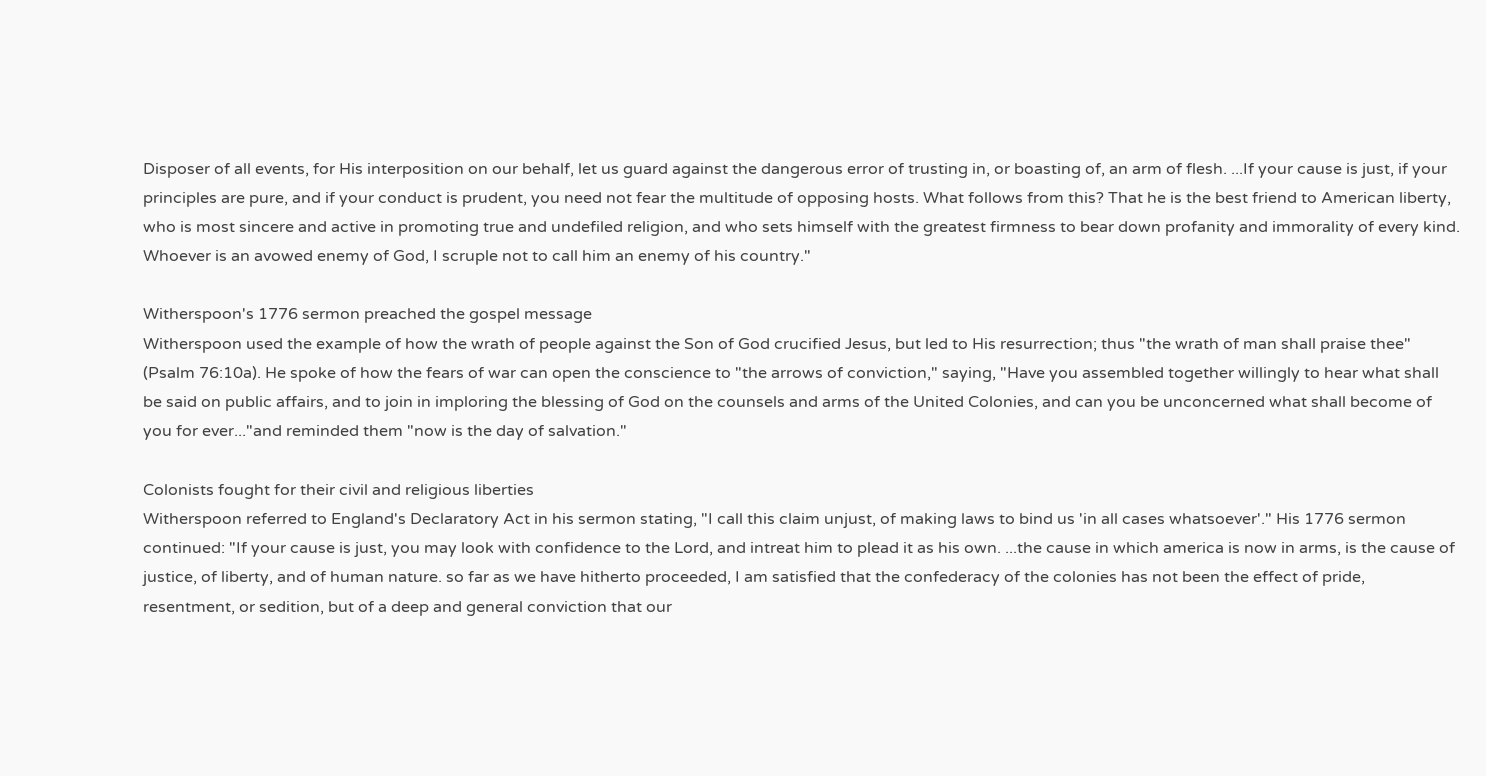Disposer of all events, for His interposition on our behalf, let us guard against the dangerous error of trusting in, or boasting of, an arm of flesh. ...If your cause is just, if your principles are pure, and if your conduct is prudent, you need not fear the multitude of opposing hosts. What follows from this? That he is the best friend to American liberty, who is most sincere and active in promoting true and undefiled religion, and who sets himself with the greatest firmness to bear down profanity and immorality of every kind. Whoever is an avowed enemy of God, I scruple not to call him an enemy of his country."

Witherspoon's 1776 sermon preached the gospel message
Witherspoon used the example of how the wrath of people against the Son of God crucified Jesus, but led to His resurrection; thus "the wrath of man shall praise thee" (Psalm 76:10a). He spoke of how the fears of war can open the conscience to "the arrows of conviction," saying, "Have you assembled together willingly to hear what shall be said on public affairs, and to join in imploring the blessing of God on the counsels and arms of the United Colonies, and can you be unconcerned what shall become of you for ever..."and reminded them "now is the day of salvation."

Colonists fought for their civil and religious liberties
Witherspoon referred to England's Declaratory Act in his sermon stating, "I call this claim unjust, of making laws to bind us 'in all cases whatsoever'." His 1776 sermon continued: "If your cause is just, you may look with confidence to the Lord, and intreat him to plead it as his own. ...the cause in which america is now in arms, is the cause of justice, of liberty, and of human nature. so far as we have hitherto proceeded, I am satisfied that the confederacy of the colonies has not been the effect of pride, resentment, or sedition, but of a deep and general conviction that our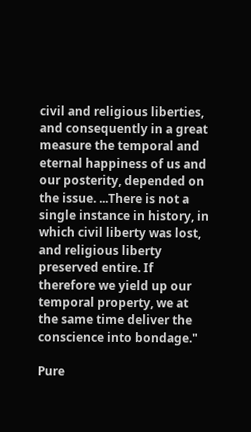civil and religious liberties, and consequently in a great measure the temporal and eternal happiness of us and our posterity, depended on the issue. ...There is not a single instance in history, in which civil liberty was lost, and religious liberty preserved entire. If therefore we yield up our temporal property, we at the same time deliver the conscience into bondage."

Pure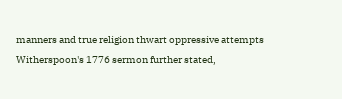manners and true religion thwart oppressive attempts
Witherspoon's 1776 sermon further stated,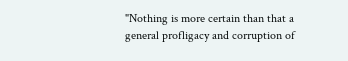"Nothing is more certain than that a general profligacy and corruption of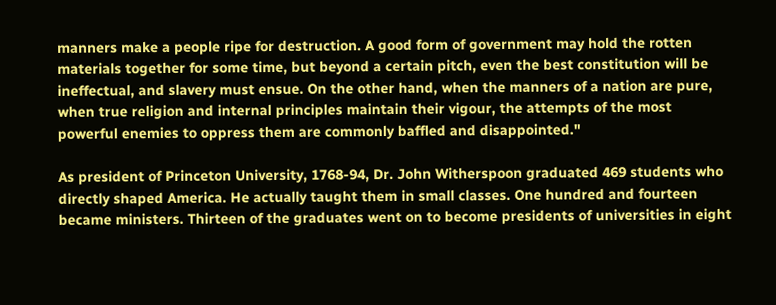manners make a people ripe for destruction. A good form of government may hold the rotten materials together for some time, but beyond a certain pitch, even the best constitution will be ineffectual, and slavery must ensue. On the other hand, when the manners of a nation are pure, when true religion and internal principles maintain their vigour, the attempts of the most powerful enemies to oppress them are commonly baffled and disappointed."

As president of Princeton University, 1768-94, Dr. John Witherspoon graduated 469 students who directly shaped America. He actually taught them in small classes. One hundred and fourteen became ministers. Thirteen of the graduates went on to become presidents of universities in eight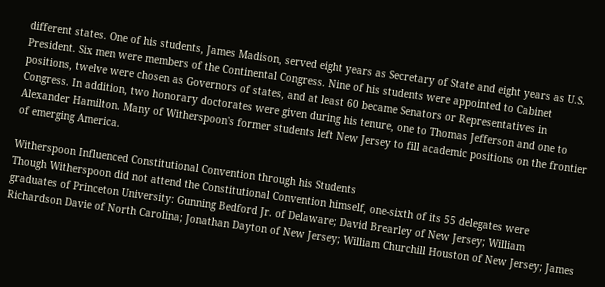different states. One of his students, James Madison, served eight years as Secretary of State and eight years as U.S. President. Six men were members of the Continental Congress. Nine of his students were appointed to Cabinet positions, twelve were chosen as Governors of states, and at least 60 became Senators or Representatives in Congress. In addition, two honorary doctorates were given during his tenure, one to Thomas Jefferson and one to Alexander Hamilton. Many of Witherspoon's former students left New Jersey to fill academic positions on the frontier of emerging America.

Witherspoon Influenced Constitutional Convention through his Students
Though Witherspoon did not attend the Constitutional Convention himself, one-sixth of its 55 delegates were graduates of Princeton University: Gunning Bedford Jr. of Delaware; David Brearley of New Jersey; William Richardson Davie of North Carolina; Jonathan Dayton of New Jersey; William Churchill Houston of New Jersey; James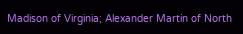Madison of Virginia; Alexander Martin of North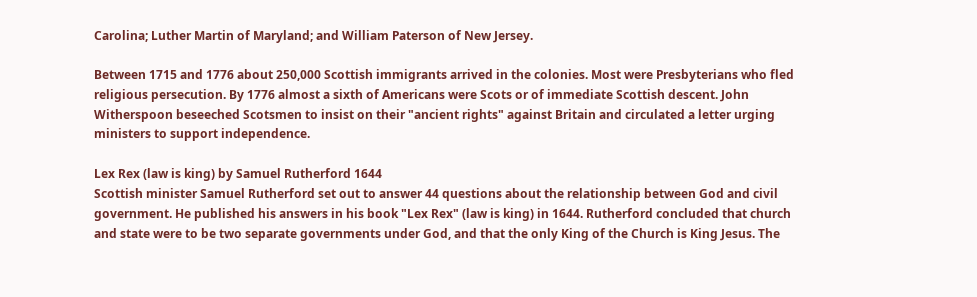Carolina; Luther Martin of Maryland; and William Paterson of New Jersey.

Between 1715 and 1776 about 250,000 Scottish immigrants arrived in the colonies. Most were Presbyterians who fled religious persecution. By 1776 almost a sixth of Americans were Scots or of immediate Scottish descent. John Witherspoon beseeched Scotsmen to insist on their "ancient rights" against Britain and circulated a letter urging ministers to support independence.

Lex Rex (law is king) by Samuel Rutherford 1644
Scottish minister Samuel Rutherford set out to answer 44 questions about the relationship between God and civil government. He published his answers in his book "Lex Rex" (law is king) in 1644. Rutherford concluded that church and state were to be two separate governments under God, and that the only King of the Church is King Jesus. The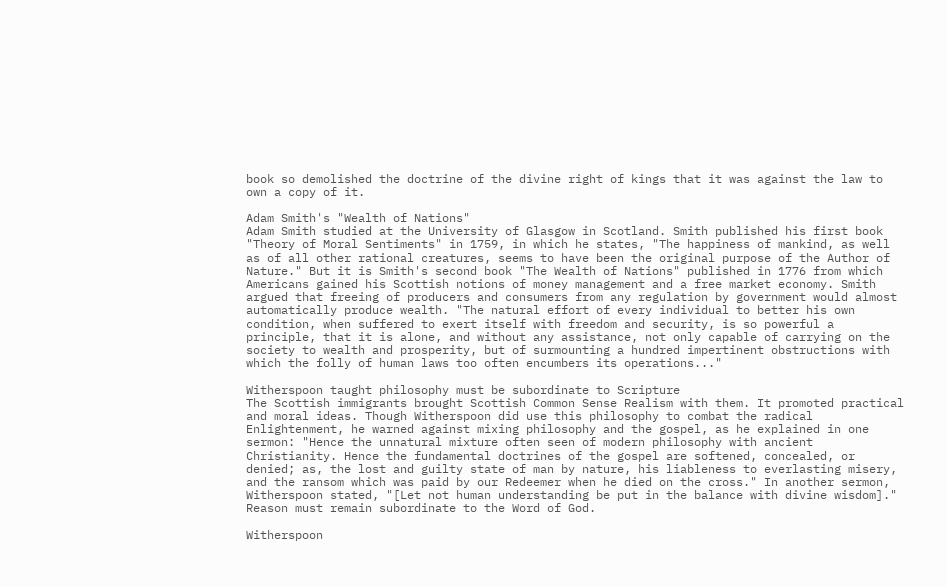book so demolished the doctrine of the divine right of kings that it was against the law to own a copy of it.

Adam Smith's "Wealth of Nations"
Adam Smith studied at the University of Glasgow in Scotland. Smith published his first book "Theory of Moral Sentiments" in 1759, in which he states, "The happiness of mankind, as well as of all other rational creatures, seems to have been the original purpose of the Author of Nature." But it is Smith's second book "The Wealth of Nations" published in 1776 from which Americans gained his Scottish notions of money management and a free market economy. Smith argued that freeing of producers and consumers from any regulation by government would almost automatically produce wealth. "The natural effort of every individual to better his own condition, when suffered to exert itself with freedom and security, is so powerful a principle, that it is alone, and without any assistance, not only capable of carrying on the society to wealth and prosperity, but of surmounting a hundred impertinent obstructions with which the folly of human laws too often encumbers its operations..."

Witherspoon taught philosophy must be subordinate to Scripture
The Scottish immigrants brought Scottish Common Sense Realism with them. It promoted practical and moral ideas. Though Witherspoon did use this philosophy to combat the radical Enlightenment, he warned against mixing philosophy and the gospel, as he explained in one sermon: "Hence the unnatural mixture often seen of modern philosophy with ancient Christianity. Hence the fundamental doctrines of the gospel are softened, concealed, or denied; as, the lost and guilty state of man by nature, his liableness to everlasting misery, and the ransom which was paid by our Redeemer when he died on the cross." In another sermon, Witherspoon stated, "[Let not human understanding be put in the balance with divine wisdom]." Reason must remain subordinate to the Word of God.

Witherspoon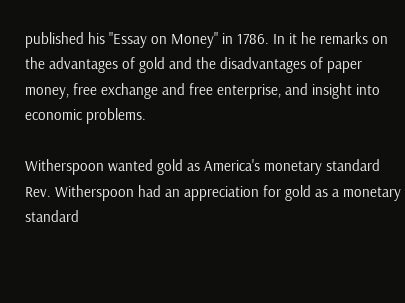published his "Essay on Money" in 1786. In it he remarks on the advantages of gold and the disadvantages of paper money, free exchange and free enterprise, and insight into economic problems.

Witherspoon wanted gold as America's monetary standard
Rev. Witherspoon had an appreciation for gold as a monetary standard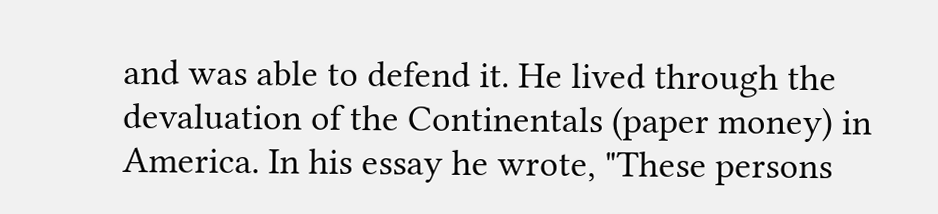and was able to defend it. He lived through the devaluation of the Continentals (paper money) in America. In his essay he wrote, "These persons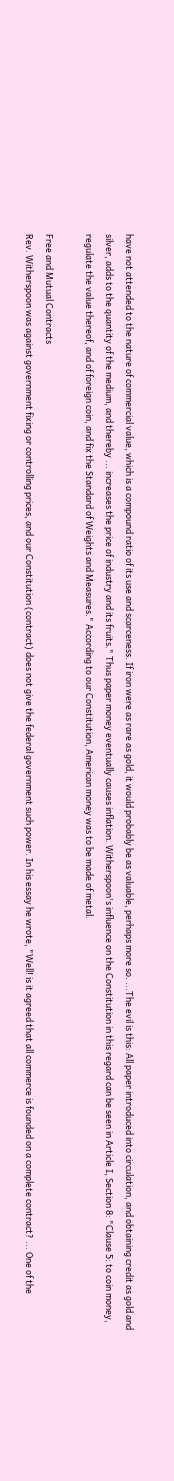have not attended to the nature of commercial value, which is a compound ratio of its use and scarceness. If iron were as rare as gold, it would probably be as valuable, perhaps more so. ...The evil is this: All paper introduced into circulation, and obtaining credit as gold and silver, adds to the quantity of the medium, and thereby ... increases the price of industry and its fruits." Thus paper money eventually causes inflation. Witherspoon's influence on the Constitution in this regard can be seen in Article I, Section 8: "Clause 5: to coin money, regulate the value thereof, and of foreign coin, and fix the Standard of Weights and Measures." According to our Constitution, American money was to be made of metal.

Free and Mutual Contracts
Rev. Witherspoon was against government fixing or controlling prices, and our Constitution (contract) does not give the federal government such power. In his essay he wrote, "Well! is it agreed that all commerce is founded on a complete contract? ... One of the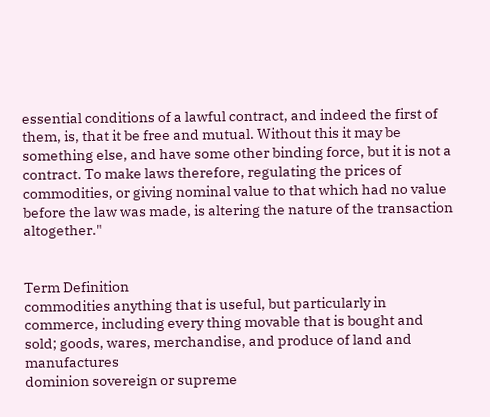essential conditions of a lawful contract, and indeed the first of them, is, that it be free and mutual. Without this it may be something else, and have some other binding force, but it is not a contract. To make laws therefore, regulating the prices of commodities, or giving nominal value to that which had no value before the law was made, is altering the nature of the transaction altogether."


Term Definition
commodities anything that is useful, but particularly in commerce, including every thing movable that is bought and sold; goods, wares, merchandise, and produce of land and manufactures
dominion sovereign or supreme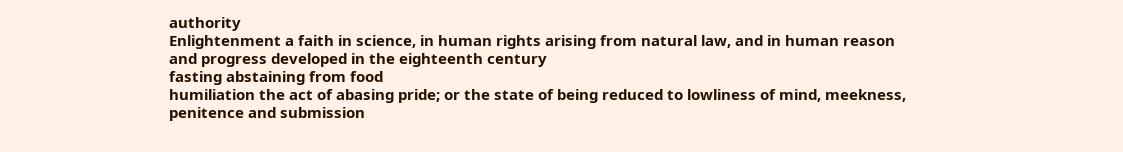authority
Enlightenment a faith in science, in human rights arising from natural law, and in human reason and progress developed in the eighteenth century
fasting abstaining from food
humiliation the act of abasing pride; or the state of being reduced to lowliness of mind, meekness, penitence and submission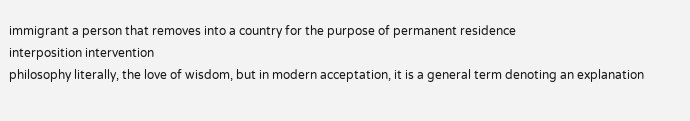immigrant a person that removes into a country for the purpose of permanent residence
interposition intervention
philosophy literally, the love of wisdom, but in modern acceptation, it is a general term denoting an explanation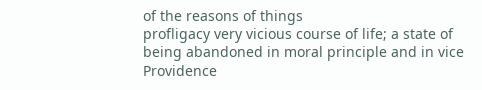of the reasons of things
profligacy very vicious course of life; a state of being abandoned in moral principle and in vice
Providence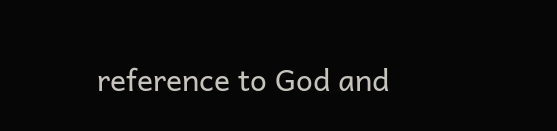reference to God and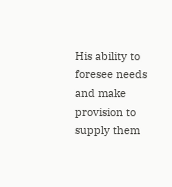His ability to foresee needs and make provision to supply them